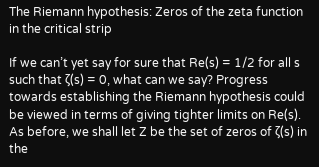The Riemann hypothesis: Zeros of the zeta function in the critical strip

If we can’t yet say for sure that Re(s) = 1/2 for all s such that ζ(s) = 0, what can we say? Progress towards establishing the Riemann hypothesis could be viewed in terms of giving tighter limits on Re(s). As before, we shall let Z be the set of zeros of ζ(s) in the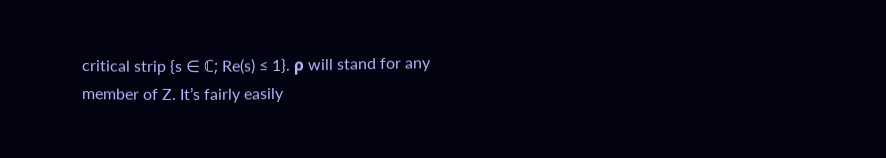critical strip {s ∈ ℂ; Re(s) ≤ 1}. ρ will stand for any member of Z. It’s fairly easily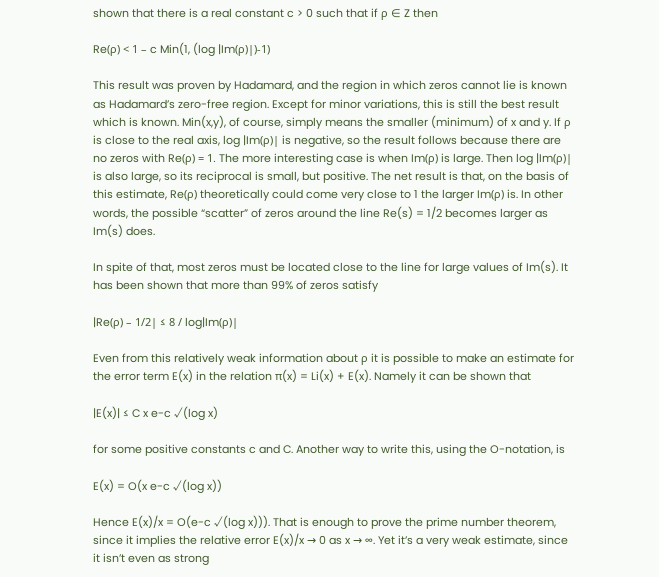shown that there is a real constant c > 0 such that if ρ ∈ Z then

Re(ρ) < 1 – c Min(1, (log |Im(ρ)|)-1)

This result was proven by Hadamard, and the region in which zeros cannot lie is known as Hadamard’s zero-free region. Except for minor variations, this is still the best result which is known. Min(x,y), of course, simply means the smaller (minimum) of x and y. If ρ is close to the real axis, log |Im(ρ)| is negative, so the result follows because there are no zeros with Re(ρ) = 1. The more interesting case is when Im(ρ) is large. Then log |Im(ρ)| is also large, so its reciprocal is small, but positive. The net result is that, on the basis of this estimate, Re(ρ) theoretically could come very close to 1 the larger Im(ρ) is. In other words, the possible “scatter” of zeros around the line Re(s) = 1/2 becomes larger as Im(s) does.

In spite of that, most zeros must be located close to the line for large values of Im(s). It has been shown that more than 99% of zeros satisfy

|Re(ρ) – 1/2| ≤ 8 / log|Im(ρ)|

Even from this relatively weak information about ρ it is possible to make an estimate for the error term E(x) in the relation π(x) = Li(x) + E(x). Namely it can be shown that

|E(x)| ≤ C x e-c √(log x)

for some positive constants c and C. Another way to write this, using the O-notation, is

E(x) = O(x e-c √(log x))

Hence E(x)/x = O(e-c √(log x))). That is enough to prove the prime number theorem, since it implies the relative error E(x)/x → 0 as x → ∞. Yet it’s a very weak estimate, since it isn’t even as strong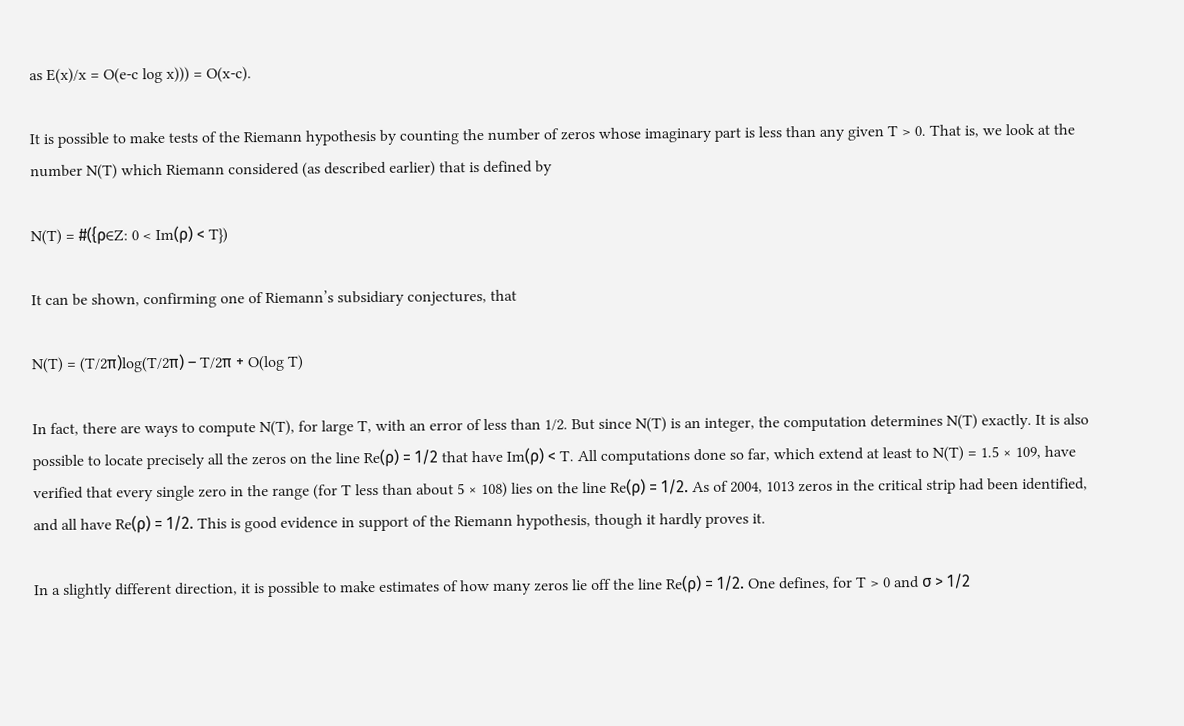as E(x)/x = O(e-c log x))) = O(x-c).

It is possible to make tests of the Riemann hypothesis by counting the number of zeros whose imaginary part is less than any given T > 0. That is, we look at the number N(T) which Riemann considered (as described earlier) that is defined by

N(T) = #({ρ∈Z: 0 < Im(ρ) < T})

It can be shown, confirming one of Riemann’s subsidiary conjectures, that

N(T) = (T/2π)log(T/2π) – T/2π + O(log T)

In fact, there are ways to compute N(T), for large T, with an error of less than 1/2. But since N(T) is an integer, the computation determines N(T) exactly. It is also possible to locate precisely all the zeros on the line Re(ρ) = 1/2 that have Im(ρ) < T. All computations done so far, which extend at least to N(T) = 1.5 × 109, have verified that every single zero in the range (for T less than about 5 × 108) lies on the line Re(ρ) = 1/2. As of 2004, 1013 zeros in the critical strip had been identified, and all have Re(ρ) = 1/2. This is good evidence in support of the Riemann hypothesis, though it hardly proves it.

In a slightly different direction, it is possible to make estimates of how many zeros lie off the line Re(ρ) = 1/2. One defines, for T > 0 and σ > 1/2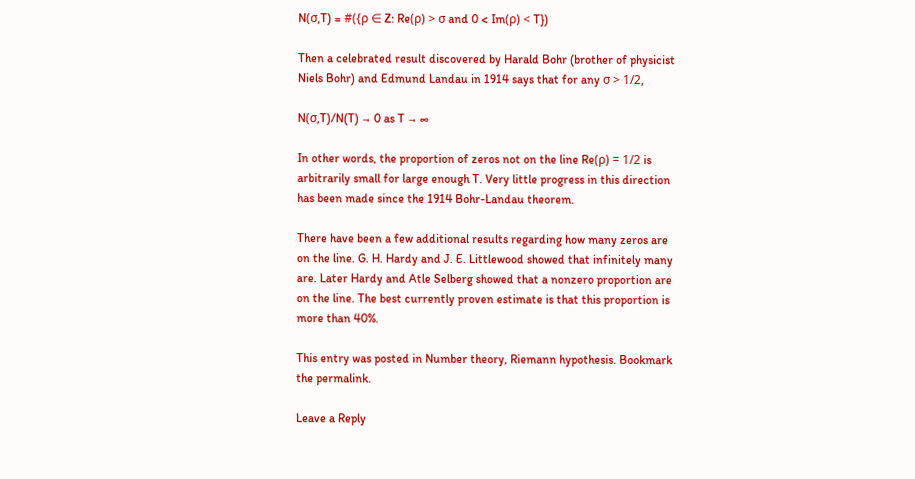N(σ,T) = #({ρ ∈ Z: Re(ρ) > σ and 0 < Im(ρ) < T})

Then a celebrated result discovered by Harald Bohr (brother of physicist Niels Bohr) and Edmund Landau in 1914 says that for any σ > 1/2,

N(σ,T)/N(T) → 0 as T → ∞

In other words, the proportion of zeros not on the line Re(ρ) = 1/2 is arbitrarily small for large enough T. Very little progress in this direction has been made since the 1914 Bohr-Landau theorem.

There have been a few additional results regarding how many zeros are on the line. G. H. Hardy and J. E. Littlewood showed that infinitely many are. Later Hardy and Atle Selberg showed that a nonzero proportion are on the line. The best currently proven estimate is that this proportion is more than 40%.

This entry was posted in Number theory, Riemann hypothesis. Bookmark the permalink.

Leave a Reply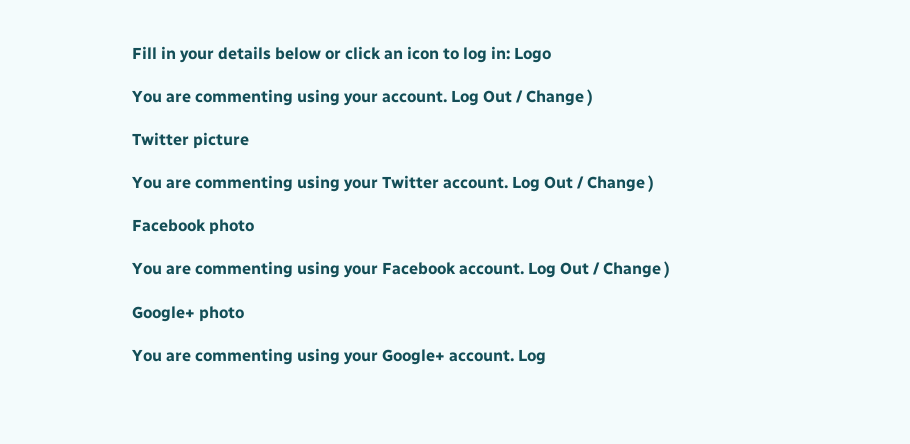Fill in your details below or click an icon to log in: Logo

You are commenting using your account. Log Out / Change )

Twitter picture

You are commenting using your Twitter account. Log Out / Change )

Facebook photo

You are commenting using your Facebook account. Log Out / Change )

Google+ photo

You are commenting using your Google+ account. Log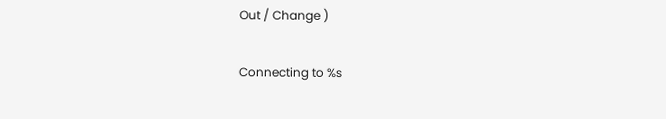Out / Change )

Connecting to %s